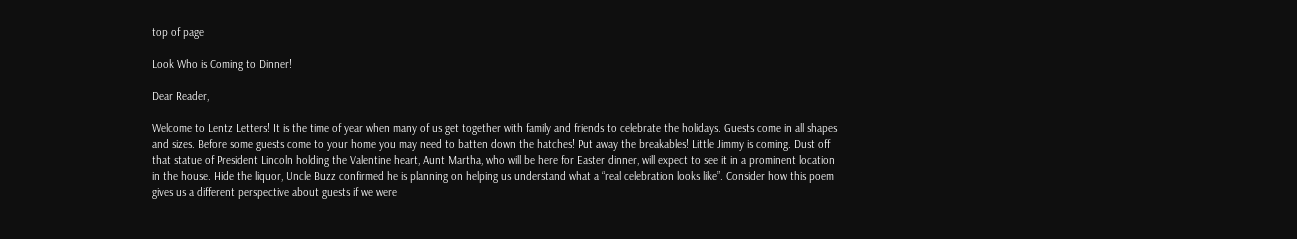top of page

Look Who is Coming to Dinner!

Dear Reader,

Welcome to Lentz Letters! It is the time of year when many of us get together with family and friends to celebrate the holidays. Guests come in all shapes and sizes. Before some guests come to your home you may need to batten down the hatches! Put away the breakables! Little Jimmy is coming. Dust off that statue of President Lincoln holding the Valentine heart, Aunt Martha, who will be here for Easter dinner, will expect to see it in a prominent location in the house. Hide the liquor, Uncle Buzz confirmed he is planning on helping us understand what a “real celebration looks like”. Consider how this poem gives us a different perspective about guests if we were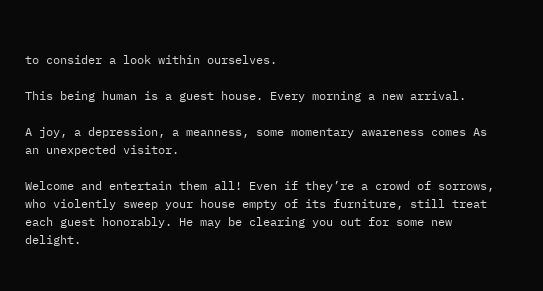to consider a look within ourselves.

This being human is a guest house. Every morning a new arrival.

A joy, a depression, a meanness, some momentary awareness comes As an unexpected visitor.

Welcome and entertain them all! Even if they’re a crowd of sorrows, who violently sweep your house empty of its furniture, still treat each guest honorably. He may be clearing you out for some new delight.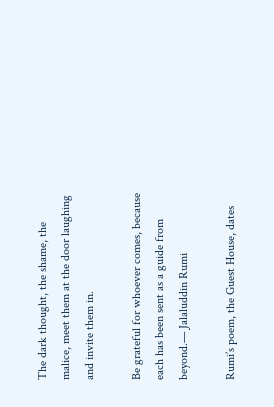The dark thought, the shame, the malice, meet them at the door laughing and invite them in.

Be grateful for whoever comes, because each has been sent as a guide from beyond.— Jalaluddin Rumi

Rumi’s poem, the Guest House, dates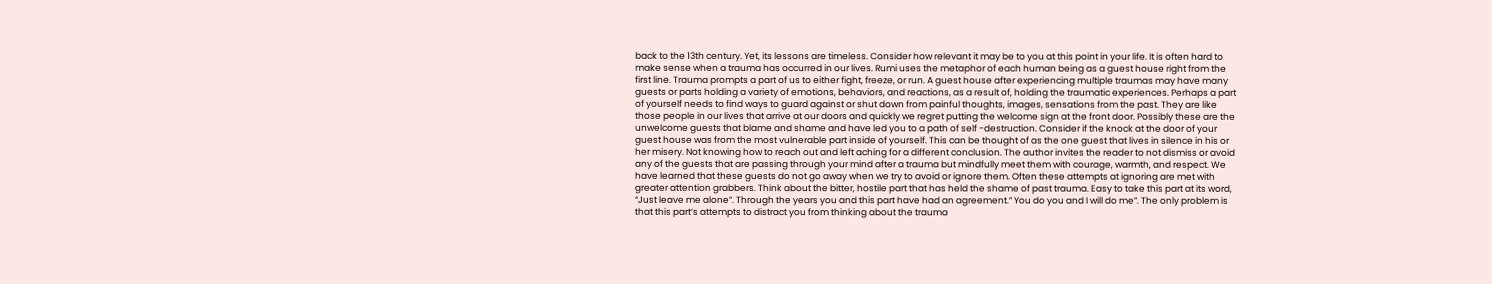back to the 13th century. Yet, its lessons are timeless. Consider how relevant it may be to you at this point in your life. It is often hard to make sense when a trauma has occurred in our lives. Rumi uses the metaphor of each human being as a guest house right from the first line. Trauma prompts a part of us to either fight, freeze, or run. A guest house after experiencing multiple traumas may have many guests or parts holding a variety of emotions, behaviors, and reactions, as a result of, holding the traumatic experiences. Perhaps a part of yourself needs to find ways to guard against or shut down from painful thoughts, images, sensations from the past. They are like those people in our lives that arrive at our doors and quickly we regret putting the welcome sign at the front door. Possibly these are the unwelcome guests that blame and shame and have led you to a path of self -destruction. Consider if the knock at the door of your guest house was from the most vulnerable part inside of yourself. This can be thought of as the one guest that lives in silence in his or her misery. Not knowing how to reach out and left aching for a different conclusion. The author invites the reader to not dismiss or avoid any of the guests that are passing through your mind after a trauma but mindfully meet them with courage, warmth, and respect. We have learned that these guests do not go away when we try to avoid or ignore them. Often these attempts at ignoring are met with greater attention grabbers. Think about the bitter, hostile part that has held the shame of past trauma. Easy to take this part at its word, “Just leave me alone”. Through the years you and this part have had an agreement.” You do you and I will do me”. The only problem is that this part’s attempts to distract you from thinking about the trauma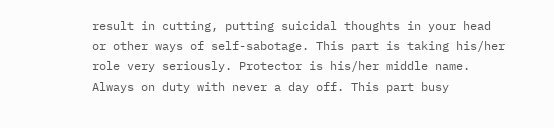result in cutting, putting suicidal thoughts in your head or other ways of self-sabotage. This part is taking his/her role very seriously. Protector is his/her middle name. Always on duty with never a day off. This part busy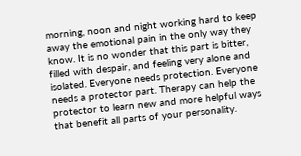morning, noon and night working hard to keep away the emotional pain in the only way they know. It is no wonder that this part is bitter, filled with despair, and feeling very alone and isolated. Everyone needs protection. Everyone needs a protector part. Therapy can help the protector to learn new and more helpful ways that benefit all parts of your personality.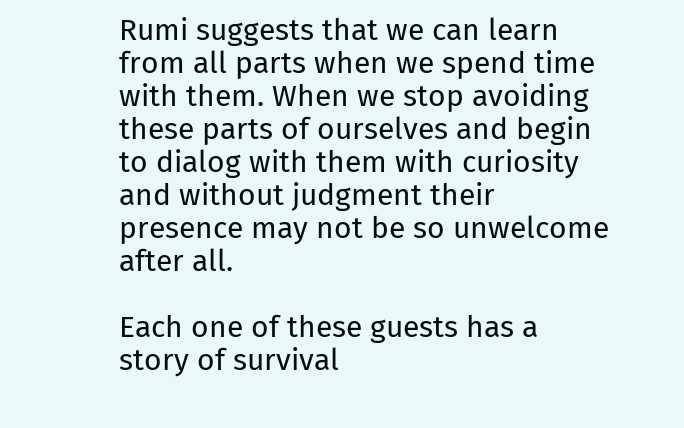Rumi suggests that we can learn from all parts when we spend time with them. When we stop avoiding these parts of ourselves and begin to dialog with them with curiosity and without judgment their presence may not be so unwelcome after all.

Each one of these guests has a story of survival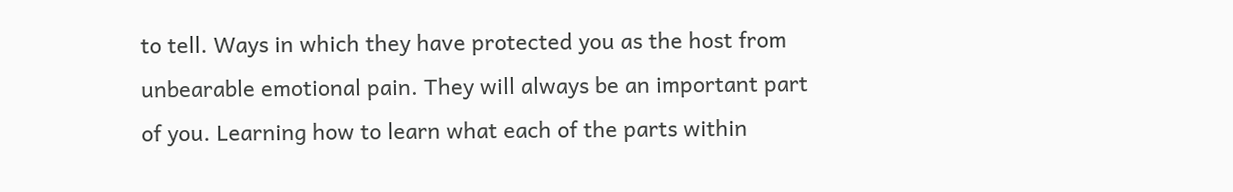to tell. Ways in which they have protected you as the host from unbearable emotional pain. They will always be an important part of you. Learning how to learn what each of the parts within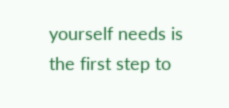yourself needs is the first step to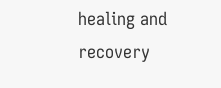healing and recovery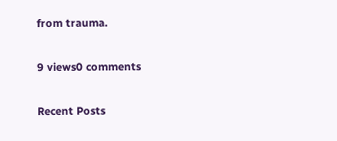from trauma.

9 views0 comments

Recent Posts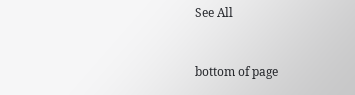See All


bottom of page